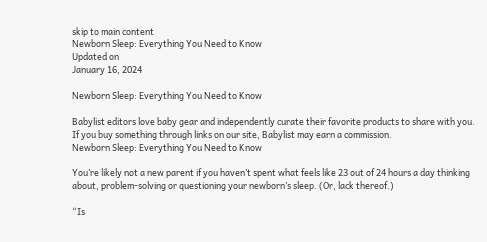skip to main content
Newborn Sleep: Everything You Need to Know
Updated on
January 16, 2024

Newborn Sleep: Everything You Need to Know

Babylist editors love baby gear and independently curate their favorite products to share with you. If you buy something through links on our site, Babylist may earn a commission.
Newborn Sleep: Everything You Need to Know

You’re likely not a new parent if you haven’t spent what feels like 23 out of 24 hours a day thinking about, problem-solving or questioning your newborn’s sleep. (Or, lack thereof.)

“Is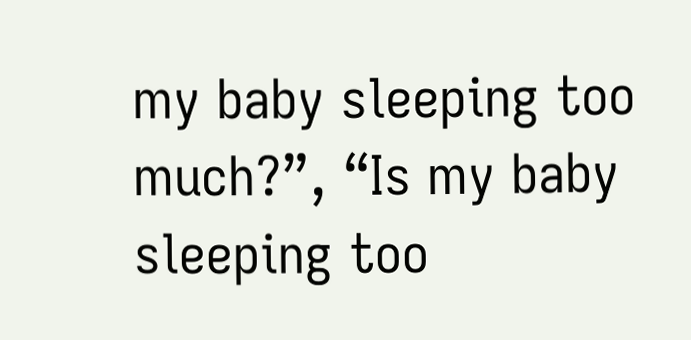my baby sleeping too much?”, “Is my baby sleeping too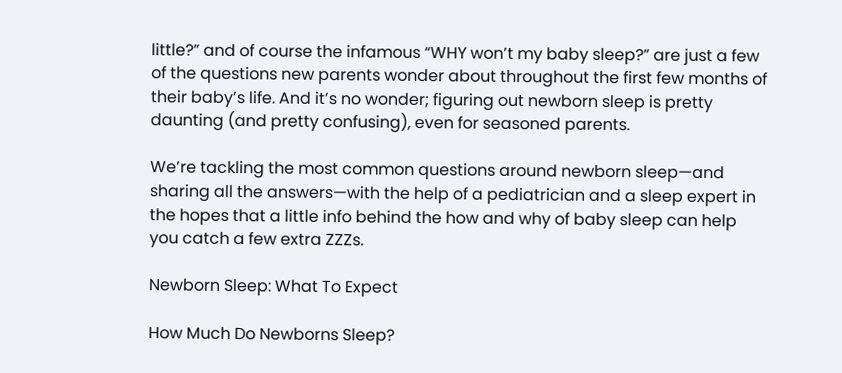little?” and of course the infamous “WHY won’t my baby sleep?” are just a few of the questions new parents wonder about throughout the first few months of their baby’s life. And it’s no wonder; figuring out newborn sleep is pretty daunting (and pretty confusing), even for seasoned parents.

We’re tackling the most common questions around newborn sleep—and sharing all the answers—with the help of a pediatrician and a sleep expert in the hopes that a little info behind the how and why of baby sleep can help you catch a few extra ZZZs.

Newborn Sleep: What To Expect

How Much Do Newborns Sleep?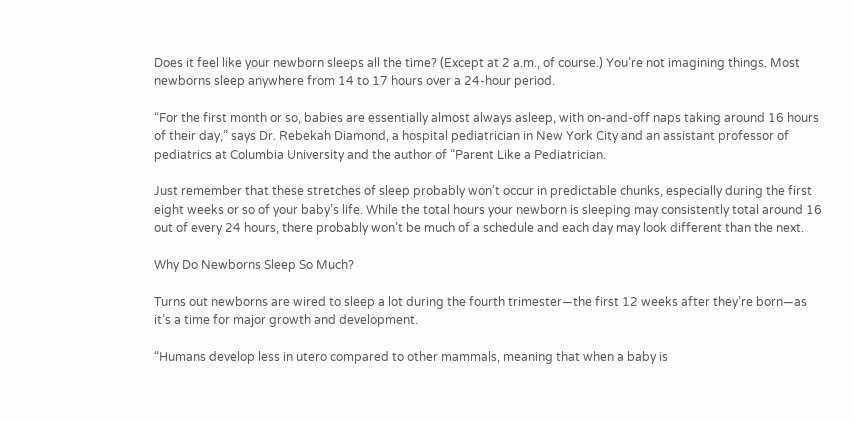Does it feel like your newborn sleeps all the time? (Except at 2 a.m., of course.) You’re not imagining things. Most newborns sleep anywhere from 14 to 17 hours over a 24-hour period.

“For the first month or so, babies are essentially almost always asleep, with on-and-off naps taking around 16 hours of their day,” says Dr. Rebekah Diamond, a hospital pediatrician in New York City and an assistant professor of pediatrics at Columbia University and the author of “Parent Like a Pediatrician.

Just remember that these stretches of sleep probably won’t occur in predictable chunks, especially during the first eight weeks or so of your baby’s life. While the total hours your newborn is sleeping may consistently total around 16 out of every 24 hours, there probably won’t be much of a schedule and each day may look different than the next.

Why Do Newborns Sleep So Much?

Turns out newborns are wired to sleep a lot during the fourth trimester—the first 12 weeks after they’re born—as it’s a time for major growth and development.

“Humans develop less in utero compared to other mammals, meaning that when a baby is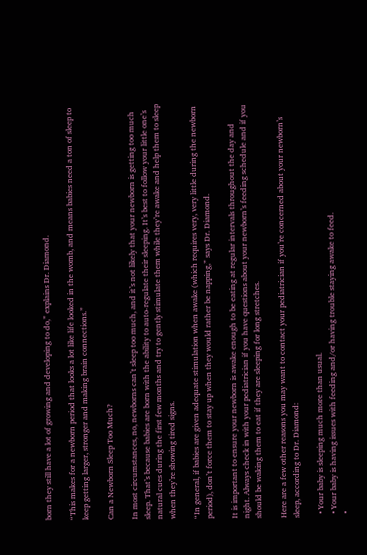born they still have a lot of growing and developing to do,” explains Dr. Diamond.

“This makes for a newborn period that looks a lot like life looked in the womb, and means babies need a ton of sleep to keep getting larger, stronger and making brain connections.”

Can a Newborn Sleep Too Much?

In most circumstances, no, newborns can’t sleep too much, and it’s not likely that your newborn is getting too much sleep. That’s because babies are born with the ability to auto-regulate their sleeping. It’s best to follow your little one’s natural cues during the first few months and try to gently stimulate them while they’re awake and help them to sleep when they’re showing tired signs.

“In general, if babies are given adequate stimulation when awake (which requires very, very little during the newborn period), don’t force them to stay up when they would rather be napping,” says Dr. Diamond.

It is important to ensure your newborn is awake enough to be eating at regular intervals throughout the day and night. Always check in with your pediatrician if you have questions about your newborn’s feeding schedule and if you should be waking them to eat if they are sleeping for long stretches.

Here are a few other reasons you may want to contact your pediatrician if you’re concerned about your newborn’s sleep, according to Dr. Diamond:

  • Your baby is sleeping much more than usual.
  • Your baby is having issues with feeding and/or having trouble staying awake to feed.
  •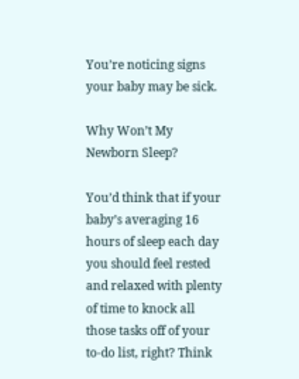You’re noticing signs your baby may be sick.

Why Won’t My Newborn Sleep?

You’d think that if your baby’s averaging 16 hours of sleep each day you should feel rested and relaxed with plenty of time to knock all those tasks off of your to-do list, right? Think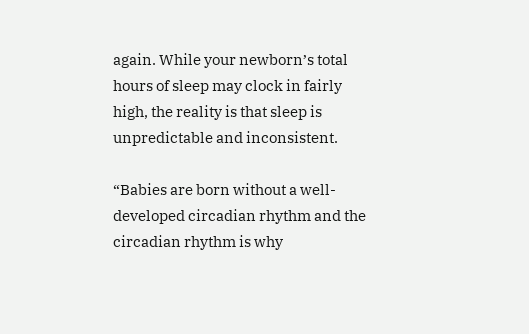again. While your newborn’s total hours of sleep may clock in fairly high, the reality is that sleep is unpredictable and inconsistent.

“Babies are born without a well-developed circadian rhythm and the circadian rhythm is why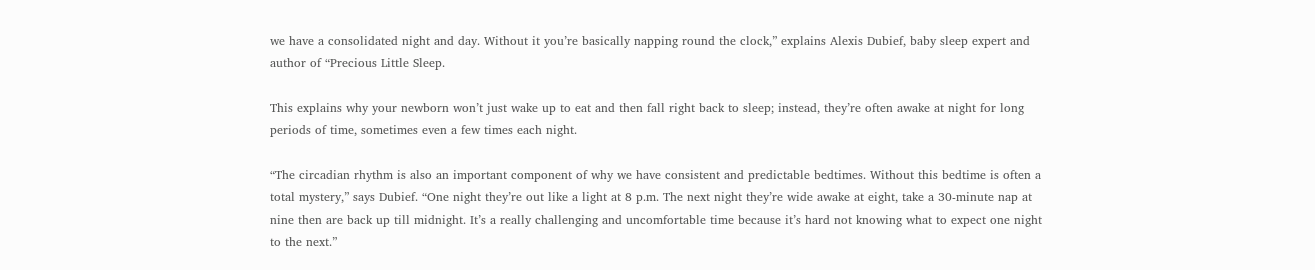we have a consolidated night and day. Without it you’re basically napping round the clock,” explains Alexis Dubief, baby sleep expert and author of “Precious Little Sleep.

This explains why your newborn won’t just wake up to eat and then fall right back to sleep; instead, they’re often awake at night for long periods of time, sometimes even a few times each night.

“The circadian rhythm is also an important component of why we have consistent and predictable bedtimes. Without this bedtime is often a total mystery,” says Dubief. “One night they’re out like a light at 8 p.m. The next night they’re wide awake at eight, take a 30-minute nap at nine then are back up till midnight. It’s a really challenging and uncomfortable time because it’s hard not knowing what to expect one night to the next.”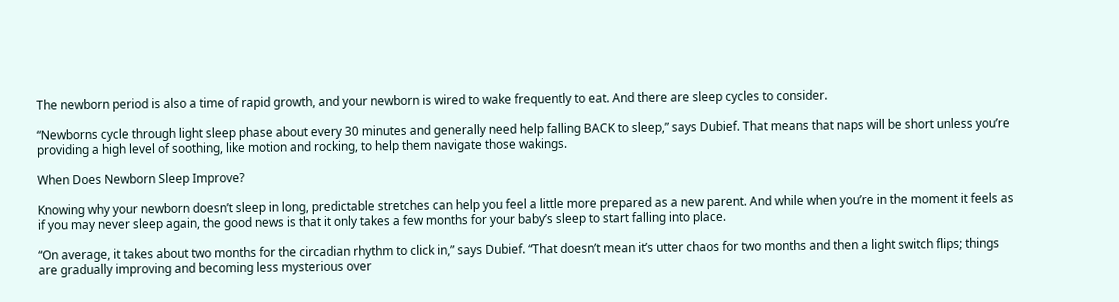The newborn period is also a time of rapid growth, and your newborn is wired to wake frequently to eat. And there are sleep cycles to consider.

“Newborns cycle through light sleep phase about every 30 minutes and generally need help falling BACK to sleep,” says Dubief. That means that naps will be short unless you’re providing a high level of soothing, like motion and rocking, to help them navigate those wakings.

When Does Newborn Sleep Improve?

Knowing why your newborn doesn’t sleep in long, predictable stretches can help you feel a little more prepared as a new parent. And while when you’re in the moment it feels as if you may never sleep again, the good news is that it only takes a few months for your baby’s sleep to start falling into place.

“On average, it takes about two months for the circadian rhythm to click in,” says Dubief. “That doesn’t mean it’s utter chaos for two months and then a light switch flips; things are gradually improving and becoming less mysterious over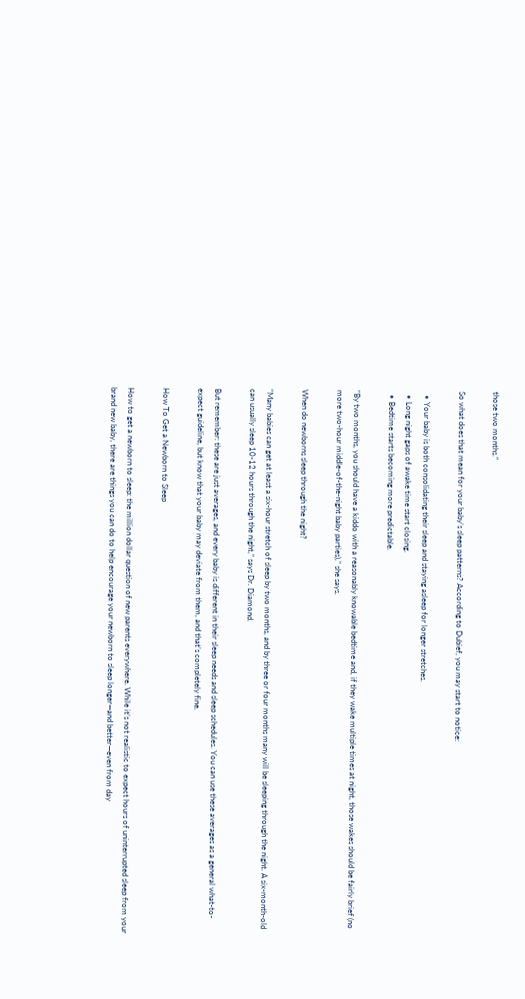those two months.”

So what does that mean for your baby’s sleep patterns? According to Dubief, you may start to notice:

  • Your baby is both consolidating their sleep and staying asleep for longer stretches.
  • Long night gaps of awake time start closing.
  • Bedtime starts becoming more predictable.

“By two months, you should have a kiddo with a reasonably knowable bedtime and, if they wake multiple times at night, those wakes should be fairly brief (no more two-hour middle-of-the-night baby parties),” she says.

When do newborns sleep through the night?

“Many babies can get at least a six-hour stretch of sleep by two months, and by three or four months many will be sleeping through the night. A six-month-old can usually sleep 10-12 hours through the night,” says Dr. Diamond.

But remember: these are just averages, and every baby is different in their sleep needs and sleep schedules. You can use these averages as a general what-to-expect guideline, but know that your baby may deviate from them, and that’s completely fine.

How To Get a Newborn to Sleep

How to get a newborn to sleep: the million dollar question of new parents everywhere. While it’s not realistic to expect hours of uninterrupted sleep from your brand new baby, there are things you can do to help encourage your newborn to sleep longer—and better—even from day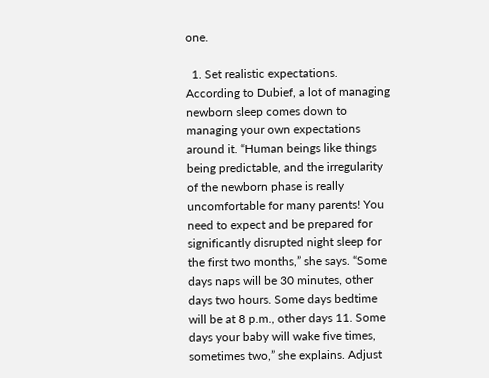one.

  1. Set realistic expectations. According to Dubief, a lot of managing newborn sleep comes down to managing your own expectations around it. “Human beings like things being predictable, and the irregularity of the newborn phase is really uncomfortable for many parents! You need to expect and be prepared for significantly disrupted night sleep for the first two months,” she says. “Some days naps will be 30 minutes, other days two hours. Some days bedtime will be at 8 p.m., other days 11. Some days your baby will wake five times, sometimes two,” she explains. Adjust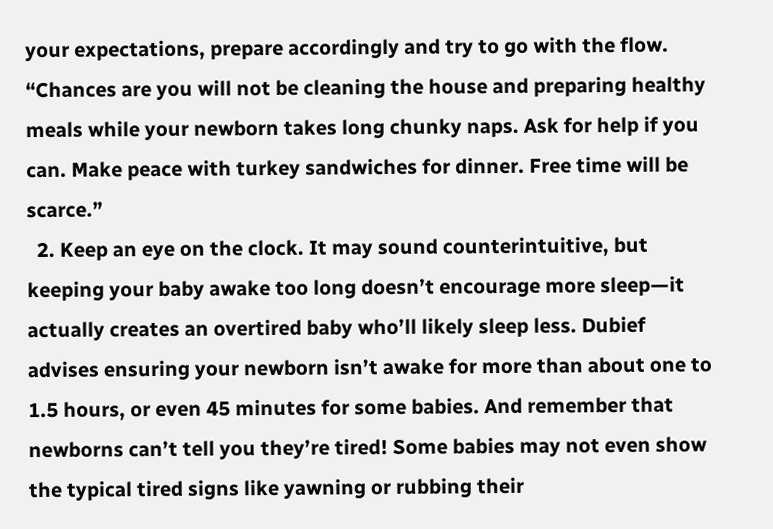your expectations, prepare accordingly and try to go with the flow. “Chances are you will not be cleaning the house and preparing healthy meals while your newborn takes long chunky naps. Ask for help if you can. Make peace with turkey sandwiches for dinner. Free time will be scarce.”
  2. Keep an eye on the clock. It may sound counterintuitive, but keeping your baby awake too long doesn’t encourage more sleep—it actually creates an overtired baby who’ll likely sleep less. Dubief advises ensuring your newborn isn’t awake for more than about one to 1.5 hours, or even 45 minutes for some babies. And remember that newborns can’t tell you they’re tired! Some babies may not even show the typical tired signs like yawning or rubbing their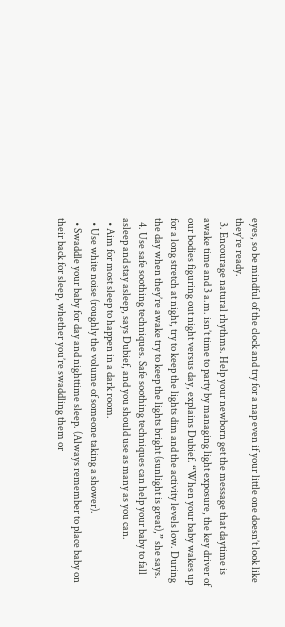eyes, so be mindful of the clock and try for a nap even if your little one doesn’t look like they’re ready.
  3. Encourage natural rhythms. Help your newborn get the message that daytime is awake time and 3 a.m. isn’t time to party by managing light exposure, the key driver of our bodies figuring out night versus day, explains Dubief. “When your baby wakes up for a long stretch at night, try to keep the lights dim and the activity levels low. During the day when they’re awake try to keep the lights bright (sunlight is great),” she says.
  4. Use safe soothing techniques. Safe soothing techniques can help your baby to fall asleep and stay asleep, says Dubief, and you should use as many as you can.
  • Aim for most sleep to happen in a dark room.
  • Use white noise (roughly the volume of someone taking a shower).
  • Swaddle your baby for day and nighttime sleep. (Always remember to place baby on their back for sleep, whether you’re swaddling them or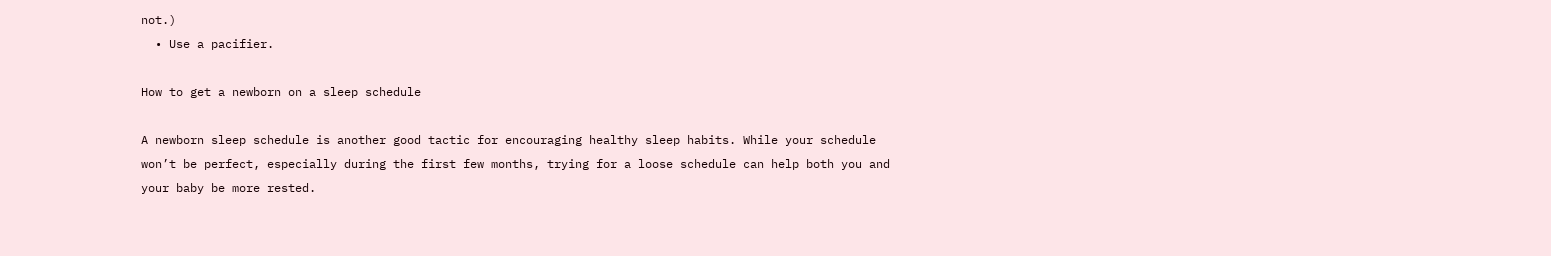not.)
  • Use a pacifier.

How to get a newborn on a sleep schedule

A newborn sleep schedule is another good tactic for encouraging healthy sleep habits. While your schedule won’t be perfect, especially during the first few months, trying for a loose schedule can help both you and your baby be more rested.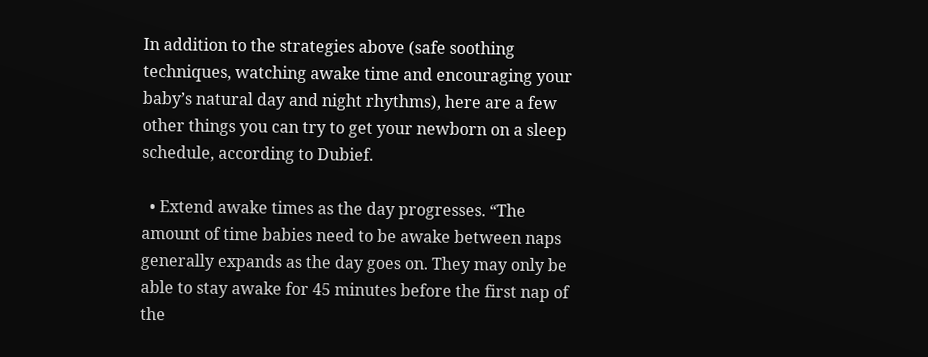In addition to the strategies above (safe soothing techniques, watching awake time and encouraging your baby’s natural day and night rhythms), here are a few other things you can try to get your newborn on a sleep schedule, according to Dubief.

  • Extend awake times as the day progresses. “The amount of time babies need to be awake between naps generally expands as the day goes on. They may only be able to stay awake for 45 minutes before the first nap of the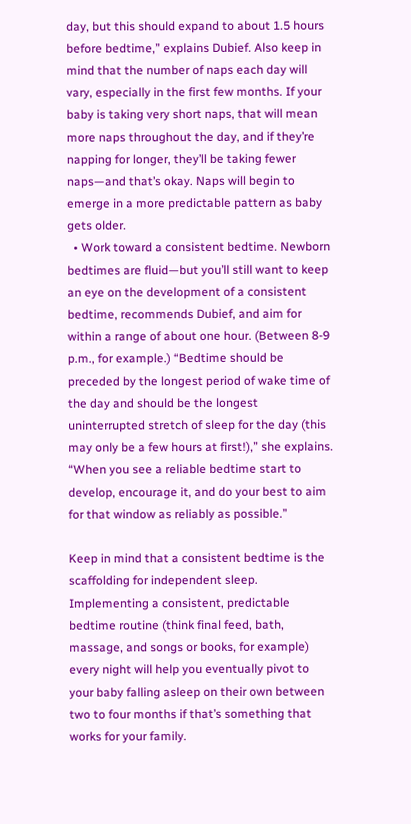day, but this should expand to about 1.5 hours before bedtime,” explains Dubief. Also keep in mind that the number of naps each day will vary, especially in the first few months. If your baby is taking very short naps, that will mean more naps throughout the day, and if they’re napping for longer, they’ll be taking fewer naps—and that’s okay. Naps will begin to emerge in a more predictable pattern as baby gets older.
  • Work toward a consistent bedtime. Newborn bedtimes are fluid—but you’ll still want to keep an eye on the development of a consistent bedtime, recommends Dubief, and aim for within a range of about one hour. (Between 8-9 p.m., for example.) “Bedtime should be preceded by the longest period of wake time of the day and should be the longest uninterrupted stretch of sleep for the day (this may only be a few hours at first!),” she explains. “When you see a reliable bedtime start to develop, encourage it, and do your best to aim for that window as reliably as possible.”

Keep in mind that a consistent bedtime is the scaffolding for independent sleep. Implementing a consistent, predictable bedtime routine (think final feed, bath, massage, and songs or books, for example) every night will help you eventually pivot to your baby falling asleep on their own between two to four months if that’s something that works for your family.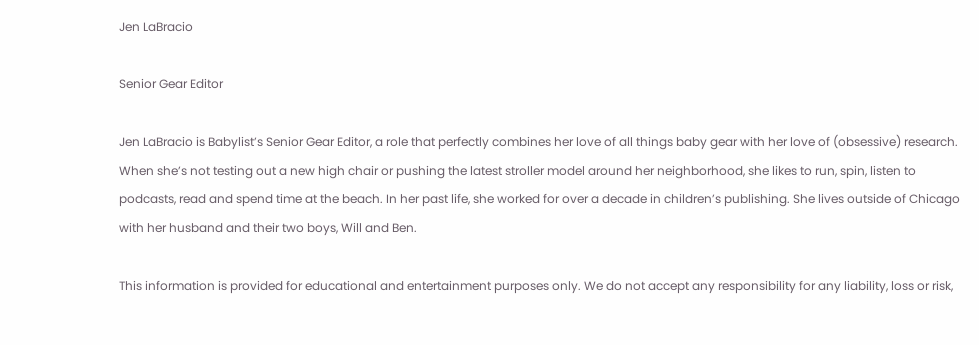Jen LaBracio

Senior Gear Editor

Jen LaBracio is Babylist’s Senior Gear Editor, a role that perfectly combines her love of all things baby gear with her love of (obsessive) research. When she’s not testing out a new high chair or pushing the latest stroller model around her neighborhood, she likes to run, spin, listen to podcasts, read and spend time at the beach. In her past life, she worked for over a decade in children’s publishing. She lives outside of Chicago with her husband and their two boys, Will and Ben.

This information is provided for educational and entertainment purposes only. We do not accept any responsibility for any liability, loss or risk,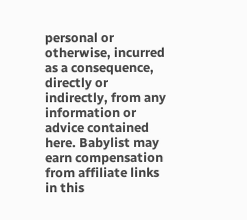personal or otherwise, incurred as a consequence, directly or indirectly, from any information or advice contained here. Babylist may earn compensation from affiliate links in this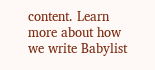content. Learn more about how we write Babylist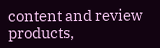content and review products,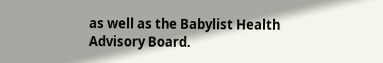as well as the Babylist Health Advisory Board.